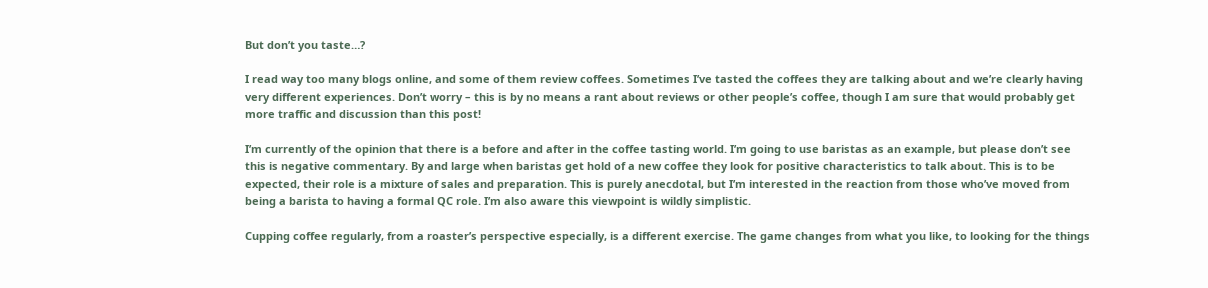But don’t you taste…?

I read way too many blogs online, and some of them review coffees. Sometimes I’ve tasted the coffees they are talking about and we’re clearly having very different experiences. Don’t worry – this is by no means a rant about reviews or other people’s coffee, though I am sure that would probably get more traffic and discussion than this post!

I’m currently of the opinion that there is a before and after in the coffee tasting world. I’m going to use baristas as an example, but please don’t see this is negative commentary. By and large when baristas get hold of a new coffee they look for positive characteristics to talk about. This is to be expected, their role is a mixture of sales and preparation. This is purely anecdotal, but I’m interested in the reaction from those who’ve moved from being a barista to having a formal QC role. I’m also aware this viewpoint is wildly simplistic.

Cupping coffee regularly, from a roaster’s perspective especially, is a different exercise. The game changes from what you like, to looking for the things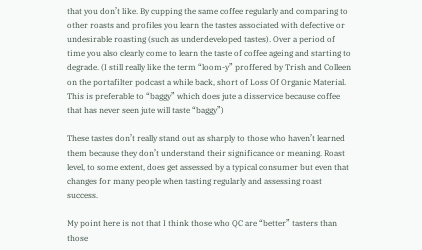that you don’t like. By cupping the same coffee regularly and comparing to other roasts and profiles you learn the tastes associated with defective or undesirable roasting (such as underdeveloped tastes). Over a period of time you also clearly come to learn the taste of coffee ageing and starting to degrade. (I still really like the term “loom-y” proffered by Trish and Colleen on the portafilter podcast a while back, short of Loss Of Organic Material. This is preferable to “baggy” which does jute a disservice because coffee that has never seen jute will taste “baggy”)

These tastes don’t really stand out as sharply to those who haven’t learned them because they don’t understand their significance or meaning. Roast level, to some extent, does get assessed by a typical consumer but even that changes for many people when tasting regularly and assessing roast success.

My point here is not that I think those who QC are “better” tasters than those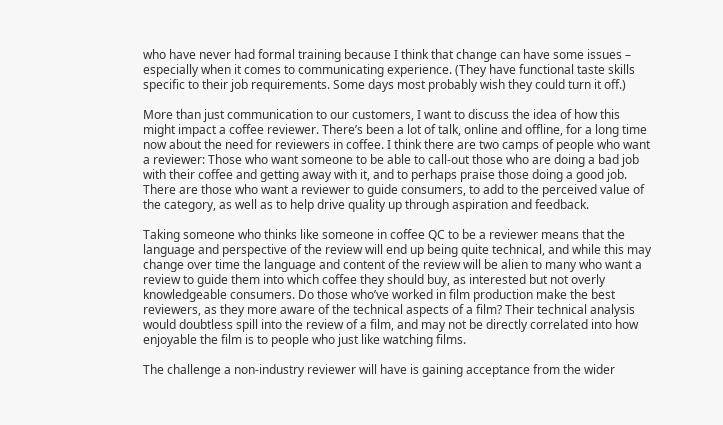who have never had formal training because I think that change can have some issues – especially when it comes to communicating experience. (They have functional taste skills specific to their job requirements. Some days most probably wish they could turn it off.)

More than just communication to our customers, I want to discuss the idea of how this might impact a coffee reviewer. There’s been a lot of talk, online and offline, for a long time now about the need for reviewers in coffee. I think there are two camps of people who want a reviewer: Those who want someone to be able to call-out those who are doing a bad job with their coffee and getting away with it, and to perhaps praise those doing a good job. There are those who want a reviewer to guide consumers, to add to the perceived value of the category, as well as to help drive quality up through aspiration and feedback.

Taking someone who thinks like someone in coffee QC to be a reviewer means that the language and perspective of the review will end up being quite technical, and while this may change over time the language and content of the review will be alien to many who want a review to guide them into which coffee they should buy, as interested but not overly knowledgeable consumers. Do those who’ve worked in film production make the best reviewers, as they more aware of the technical aspects of a film? Their technical analysis would doubtless spill into the review of a film, and may not be directly correlated into how enjoyable the film is to people who just like watching films.

The challenge a non-industry reviewer will have is gaining acceptance from the wider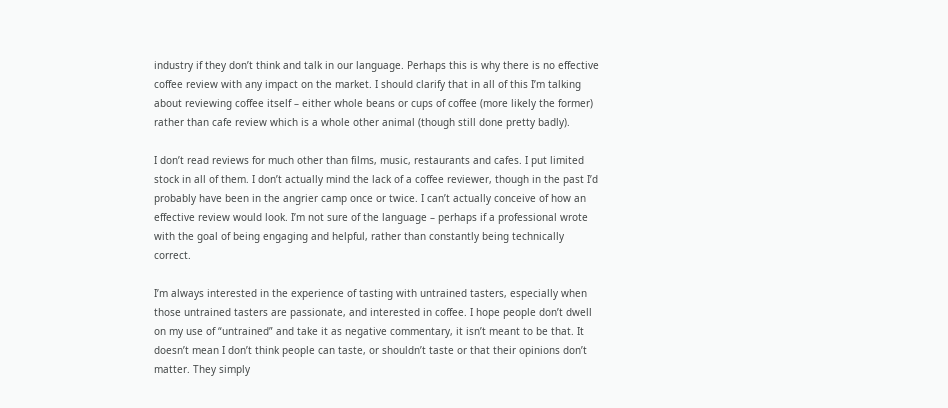industry if they don’t think and talk in our language. Perhaps this is why there is no effective coffee review with any impact on the market. I should clarify that in all of this I’m talking about reviewing coffee itself – either whole beans or cups of coffee (more likely the former) rather than cafe review which is a whole other animal (though still done pretty badly).

I don’t read reviews for much other than films, music, restaurants and cafes. I put limited stock in all of them. I don’t actually mind the lack of a coffee reviewer, though in the past I’d probably have been in the angrier camp once or twice. I can’t actually conceive of how an effective review would look. I’m not sure of the language – perhaps if a professional wrote with the goal of being engaging and helpful, rather than constantly being technically correct.

I’m always interested in the experience of tasting with untrained tasters, especially when those untrained tasters are passionate, and interested in coffee. I hope people don’t dwell on my use of “untrained” and take it as negative commentary, it isn’t meant to be that. It doesn’t mean I don’t think people can taste, or shouldn’t taste or that their opinions don’t matter. They simply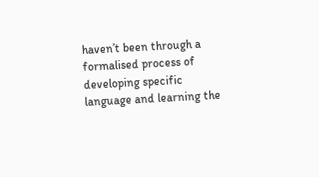haven’t been through a formalised process of developing specific language and learning the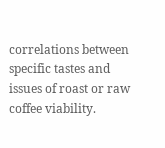correlations between specific tastes and issues of roast or raw coffee viability.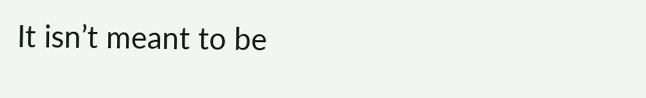It isn’t meant to be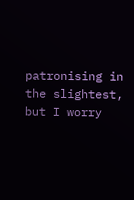patronising in the slightest, but I worry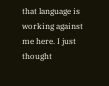that language is working against me here. I just thought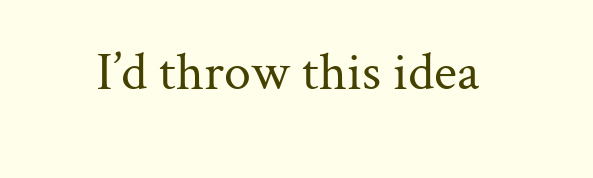I’d throw this idea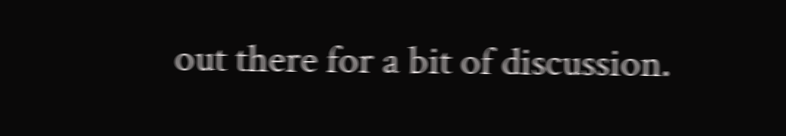out there for a bit of discussion.